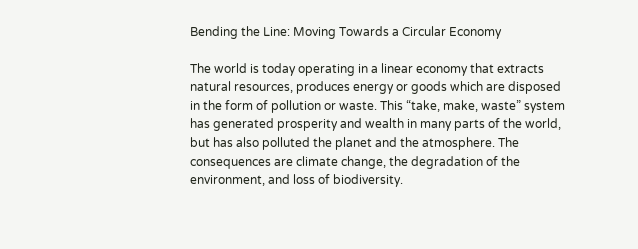Bending the Line: Moving Towards a Circular Economy

The world is today operating in a linear economy that extracts natural resources, produces energy or goods which are disposed in the form of pollution or waste. This “take, make, waste” system has generated prosperity and wealth in many parts of the world, but has also polluted the planet and the atmosphere. The consequences are climate change, the degradation of the environment, and loss of biodiversity.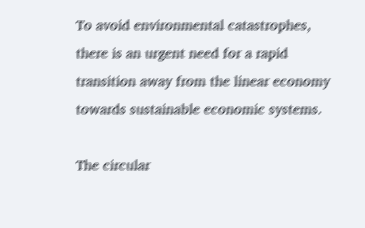To avoid environmental catastrophes, there is an urgent need for a rapid transition away from the linear economy towards sustainable economic systems.

The circular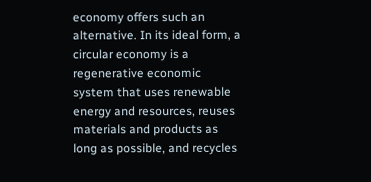economy offers such an alternative. In its ideal form, a circular economy is a regenerative economic system that uses renewable energy and resources, reuses materials and products as long as possible, and recycles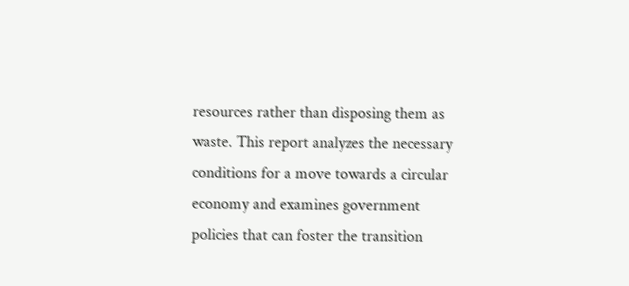resources rather than disposing them as waste. This report analyzes the necessary conditions for a move towards a circular economy and examines government policies that can foster the transition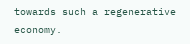towards such a regenerative economy.